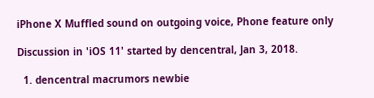iPhone X Muffled sound on outgoing voice, Phone feature only

Discussion in 'iOS 11' started by dencentral, Jan 3, 2018.

  1. dencentral macrumors newbie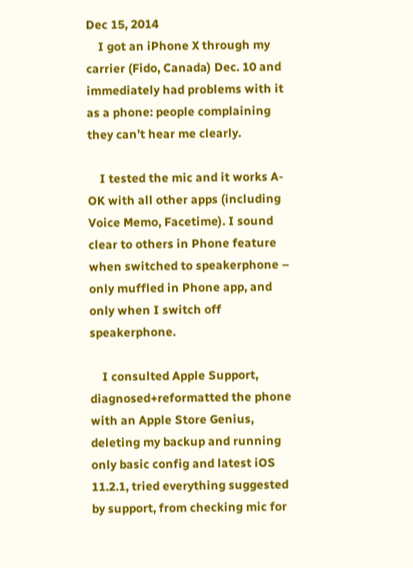Dec 15, 2014
    I got an iPhone X through my carrier (Fido, Canada) Dec. 10 and immediately had problems with it as a phone: people complaining they can’t hear me clearly.

    I tested the mic and it works A-OK with all other apps (including Voice Memo, Facetime). I sound clear to others in Phone feature when switched to speakerphone – only muffled in Phone app, and only when I switch off speakerphone.

    I consulted Apple Support, diagnosed+reformatted the phone with an Apple Store Genius, deleting my backup and running only basic config and latest iOS 11.2.1, tried everything suggested by support, from checking mic for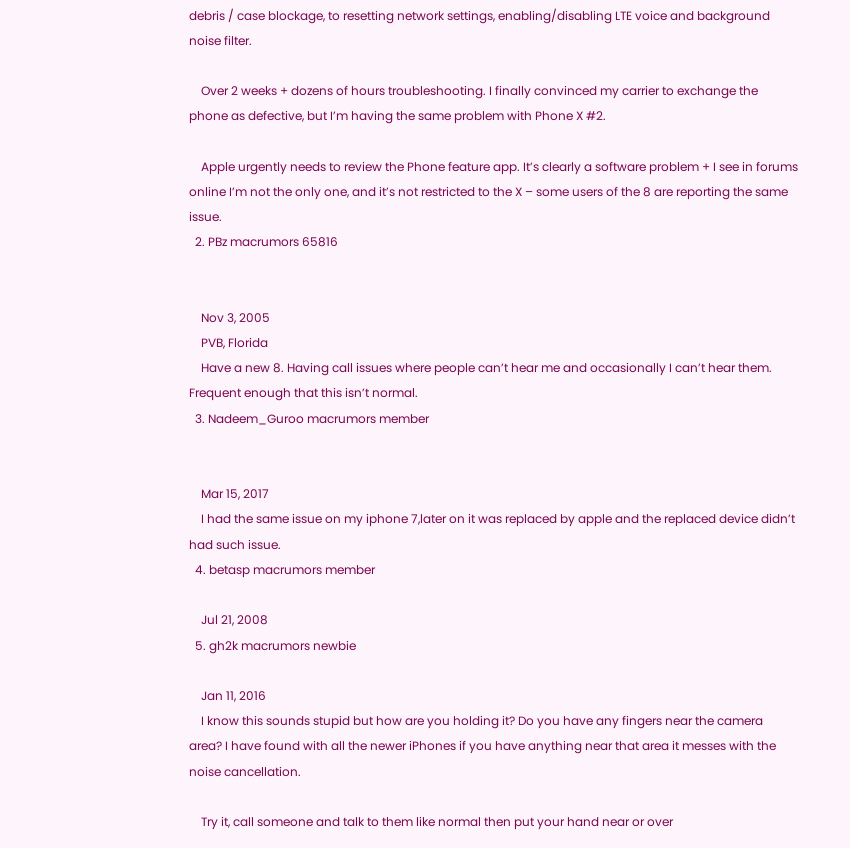debris / case blockage, to resetting network settings, enabling/disabling LTE voice and background noise filter.

    Over 2 weeks + dozens of hours troubleshooting. I finally convinced my carrier to exchange the phone as defective, but I’m having the same problem with Phone X #2.

    Apple urgently needs to review the Phone feature app. It’s clearly a software problem + I see in forums online I’m not the only one, and it’s not restricted to the X – some users of the 8 are reporting the same issue.
  2. PBz macrumors 65816


    Nov 3, 2005
    PVB, Florida
    Have a new 8. Having call issues where people can’t hear me and occasionally I can’t hear them. Frequent enough that this isn’t normal.
  3. Nadeem_Guroo macrumors member


    Mar 15, 2017
    I had the same issue on my iphone 7,later on it was replaced by apple and the replaced device didn’t had such issue.
  4. betasp macrumors member

    Jul 21, 2008
  5. gh2k macrumors newbie

    Jan 11, 2016
    I know this sounds stupid but how are you holding it? Do you have any fingers near the camera area? I have found with all the newer iPhones if you have anything near that area it messes with the noise cancellation.

    Try it, call someone and talk to them like normal then put your hand near or over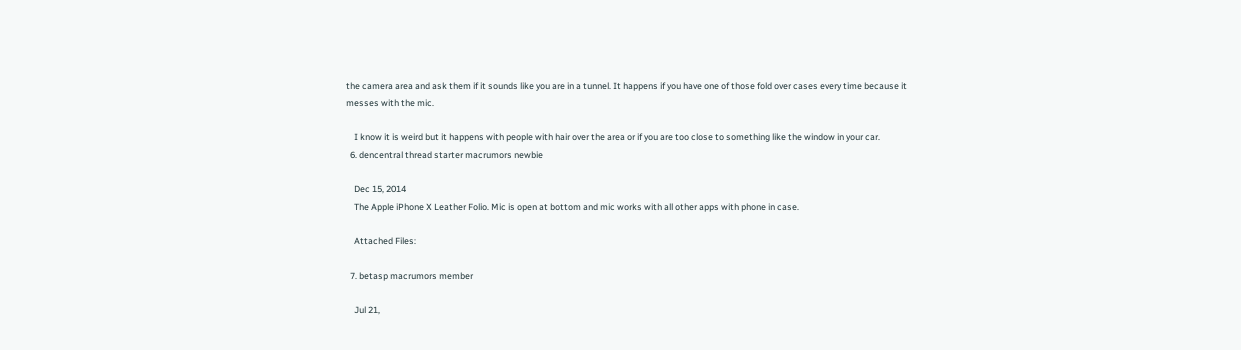the camera area and ask them if it sounds like you are in a tunnel. It happens if you have one of those fold over cases every time because it messes with the mic.

    I know it is weird but it happens with people with hair over the area or if you are too close to something like the window in your car.
  6. dencentral thread starter macrumors newbie

    Dec 15, 2014
    The Apple iPhone X Leather Folio. Mic is open at bottom and mic works with all other apps with phone in case.

    Attached Files:

  7. betasp macrumors member

    Jul 21,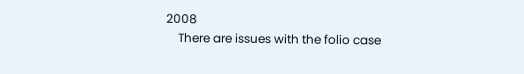2008
    There are issues with the folio case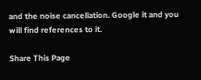and the noise cancellation. Google it and you will find references to it.

Share This Page